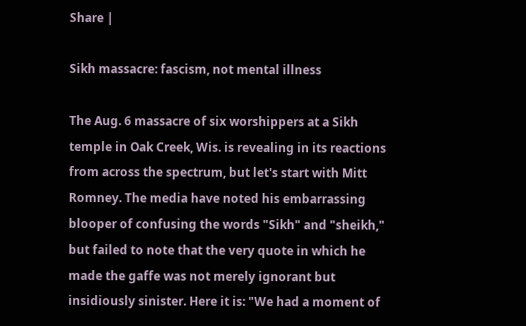Share |

Sikh massacre: fascism, not mental illness

The Aug. 6 massacre of six worshippers at a Sikh temple in Oak Creek, Wis. is revealing in its reactions from across the spectrum, but let's start with Mitt Romney. The media have noted his embarrassing blooper of confusing the words "Sikh" and "sheikh," but failed to note that the very quote in which he made the gaffe was not merely ignorant but insidiously sinister. Here it is: "We had a moment of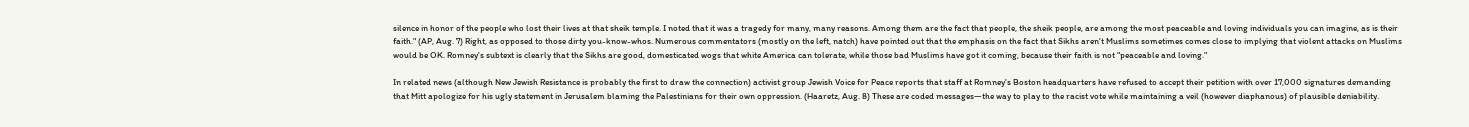silence in honor of the people who lost their lives at that sheik temple. I noted that it was a tragedy for many, many reasons. Among them are the fact that people, the sheik people, are among the most peaceable and loving individuals you can imagine, as is their faith." (AP, Aug. 7) Right, as opposed to those dirty you-know-whos. Numerous commentators (mostly on the left, natch) have pointed out that the emphasis on the fact that Sikhs aren't Muslims sometimes comes close to implying that violent attacks on Muslims would be OK. Romney's subtext is clearly that the Sikhs are good, domesticated wogs that white America can tolerate, while those bad Muslims have got it coming, because their faith is not "peaceable and loving."

In related news (although New Jewish Resistance is probably the first to draw the connection) activist group Jewish Voice for Peace reports that staff at Romney's Boston headquarters have refused to accept their petition with over 17,000 signatures demanding that Mitt apologize for his ugly statement in Jerusalem blaming the Palestinians for their own oppression. (Haaretz, Aug. 8) These are coded messages—the way to play to the racist vote while maintaining a veil (however diaphanous) of plausible deniability.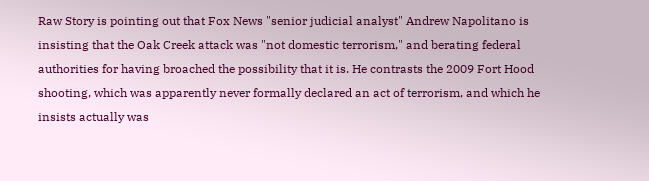Raw Story is pointing out that Fox News "senior judicial analyst" Andrew Napolitano is insisting that the Oak Creek attack was "not domestic terrorism," and berating federal authorities for having broached the possibility that it is. He contrasts the 2009 Fort Hood shooting, which was apparently never formally declared an act of terrorism, and which he insists actually was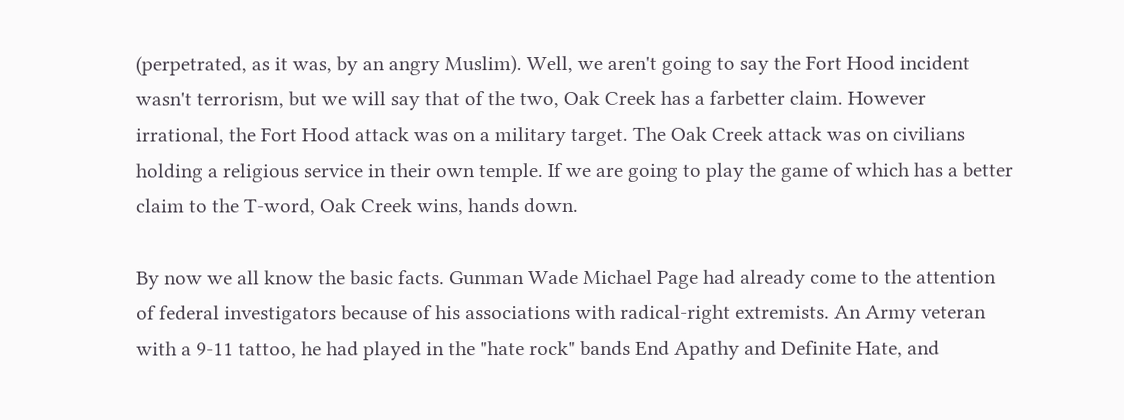(perpetrated, as it was, by an angry Muslim). Well, we aren't going to say the Fort Hood incident wasn't terrorism, but we will say that of the two, Oak Creek has a farbetter claim. However irrational, the Fort Hood attack was on a military target. The Oak Creek attack was on civilians holding a religious service in their own temple. If we are going to play the game of which has a better claim to the T-word, Oak Creek wins, hands down.

By now we all know the basic facts. Gunman Wade Michael Page had already come to the attention of federal investigators because of his associations with radical-right extremists. An Army veteran with a 9-11 tattoo, he had played in the "hate rock" bands End Apathy and Definite Hate, and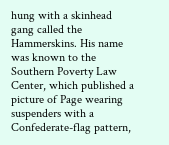hung with a skinhead gang called the Hammerskins. His name was known to the Southern Poverty Law Center, which published a picture of Page wearing suspenders with a Confederate-flag pattern,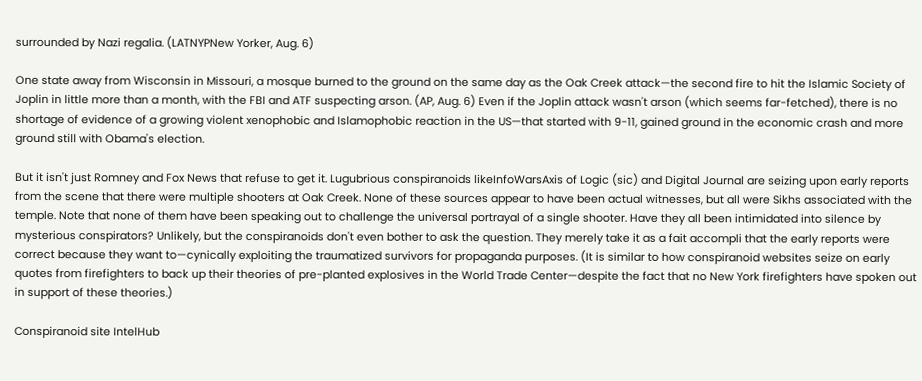surrounded by Nazi regalia. (LATNYPNew Yorker, Aug. 6)

One state away from Wisconsin in Missouri, a mosque burned to the ground on the same day as the Oak Creek attack—the second fire to hit the Islamic Society of Joplin in little more than a month, with the FBI and ATF suspecting arson. (AP, Aug. 6) Even if the Joplin attack wasn't arson (which seems far-fetched), there is no shortage of evidence of a growing violent xenophobic and Islamophobic reaction in the US—that started with 9-11, gained ground in the economic crash and more ground still with Obama's election.

But it isn't just Romney and Fox News that refuse to get it. Lugubrious conspiranoids likeInfoWarsAxis of Logic (sic) and Digital Journal are seizing upon early reports from the scene that there were multiple shooters at Oak Creek. None of these sources appear to have been actual witnesses, but all were Sikhs associated with the temple. Note that none of them have been speaking out to challenge the universal portrayal of a single shooter. Have they all been intimidated into silence by mysterious conspirators? Unlikely, but the conspiranoids don't even bother to ask the question. They merely take it as a fait accompli that the early reports were correct because they want to—cynically exploiting the traumatized survivors for propaganda purposes. (It is similar to how conspiranoid websites seize on early quotes from firefighters to back up their theories of pre-planted explosives in the World Trade Center—despite the fact that no New York firefighters have spoken out in support of these theories.)

Conspiranoid site IntelHub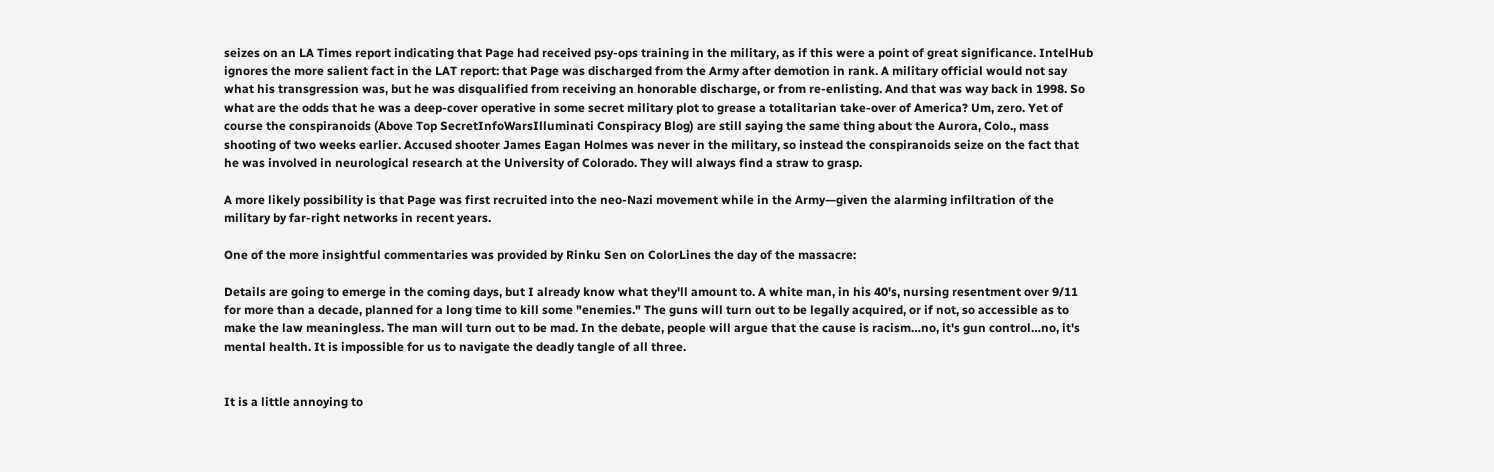seizes on an LA Times report indicating that Page had received psy-ops training in the military, as if this were a point of great significance. IntelHub ignores the more salient fact in the LAT report: that Page was discharged from the Army after demotion in rank. A military official would not say what his transgression was, but he was disqualified from receiving an honorable discharge, or from re-enlisting. And that was way back in 1998. So what are the odds that he was a deep-cover operative in some secret military plot to grease a totalitarian take-over of America? Um, zero. Yet of course the conspiranoids (Above Top SecretInfoWarsIlluminati Conspiracy Blog) are still saying the same thing about the Aurora, Colo., mass shooting of two weeks earlier. Accused shooter James Eagan Holmes was never in the military, so instead the conspiranoids seize on the fact that he was involved in neurological research at the University of Colorado. They will always find a straw to grasp.

A more likely possibility is that Page was first recruited into the neo-Nazi movement while in the Army—given the alarming infiltration of the military by far-right networks in recent years.

One of the more insightful commentaries was provided by Rinku Sen on ColorLines the day of the massacre:

Details are going to emerge in the coming days, but I already know what they'll amount to. A white man, in his 40's, nursing resentment over 9/11 for more than a decade, planned for a long time to kill some "enemies." The guns will turn out to be legally acquired, or if not, so accessible as to make the law meaningless. The man will turn out to be mad. In the debate, people will argue that the cause is racism…no, it's gun control…no, it's mental health. It is impossible for us to navigate the deadly tangle of all three.


It is a little annoying to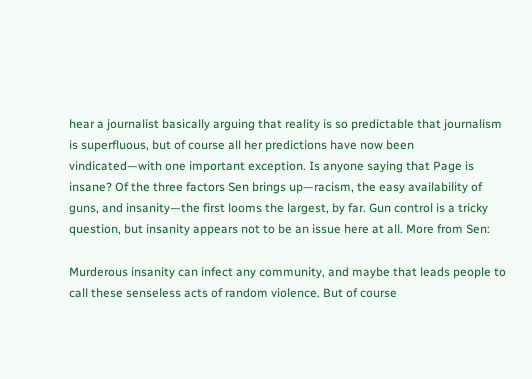hear a journalist basically arguing that reality is so predictable that journalism is superfluous, but of course all her predictions have now been vindicated—with one important exception. Is anyone saying that Page is insane? Of the three factors Sen brings up—racism, the easy availability of guns, and insanity—the first looms the largest, by far. Gun control is a tricky question, but insanity appears not to be an issue here at all. More from Sen:

Murderous insanity can infect any community, and maybe that leads people to call these senseless acts of random violence. But of course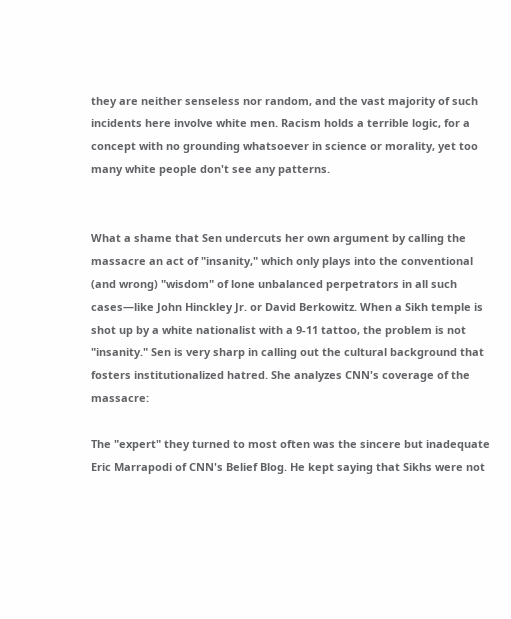they are neither senseless nor random, and the vast majority of such incidents here involve white men. Racism holds a terrible logic, for a concept with no grounding whatsoever in science or morality, yet too many white people don't see any patterns.


What a shame that Sen undercuts her own argument by calling the massacre an act of "insanity," which only plays into the conventional (and wrong) "wisdom" of lone unbalanced perpetrators in all such cases—like John Hinckley Jr. or David Berkowitz. When a Sikh temple is shot up by a white nationalist with a 9-11 tattoo, the problem is not "insanity." Sen is very sharp in calling out the cultural background that fosters institutionalized hatred. She analyzes CNN's coverage of the massacre:

The "expert" they turned to most often was the sincere but inadequate Eric Marrapodi of CNN's Belief Blog. He kept saying that Sikhs were not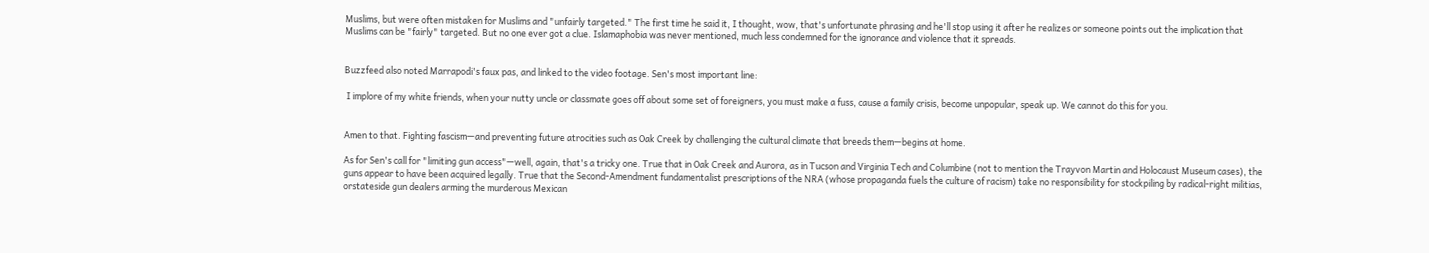Muslims, but were often mistaken for Muslims and "unfairly targeted." The first time he said it, I thought, wow, that's unfortunate phrasing and he'll stop using it after he realizes or someone points out the implication that Muslims can be "fairly" targeted. But no one ever got a clue. Islamaphobia was never mentioned, much less condemned for the ignorance and violence that it spreads.


Buzzfeed also noted Marrapodi's faux pas, and linked to the video footage. Sen's most important line:

 I implore of my white friends, when your nutty uncle or classmate goes off about some set of foreigners, you must make a fuss, cause a family crisis, become unpopular, speak up. We cannot do this for you.


Amen to that. Fighting fascism—and preventing future atrocities such as Oak Creek by challenging the cultural climate that breeds them—begins at home.

As for Sen's call for "limiting gun access"—well, again, that's a tricky one. True that in Oak Creek and Aurora, as in Tucson and Virginia Tech and Columbine (not to mention the Trayvon Martin and Holocaust Museum cases), the guns appear to have been acquired legally. True that the Second-Amendment fundamentalist prescriptions of the NRA (whose propaganda fuels the culture of racism) take no responsibility for stockpiling by radical-right militias, orstateside gun dealers arming the murderous Mexican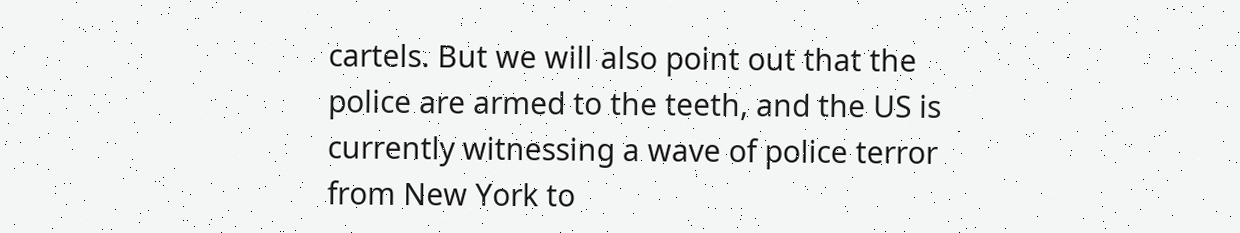cartels. But we will also point out that the police are armed to the teeth, and the US is currently witnessing a wave of police terror from New York to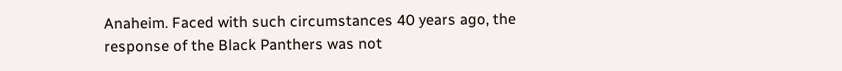Anaheim. Faced with such circumstances 40 years ago, the response of the Black Panthers was not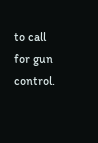to call for gun control.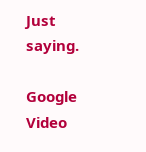Just saying.

Google Video